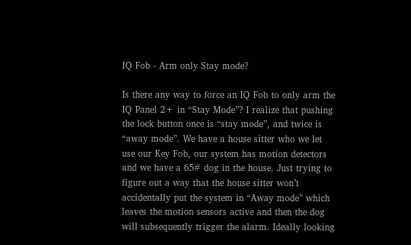IQ Fob - Arm only Stay mode?

Is there any way to force an IQ Fob to only arm the IQ Panel 2+ in “Stay Mode”? I realize that pushing the lock button once is “stay mode”, and twice is “away mode”. We have a house sitter who we let use our Key Fob, our system has motion detectors and we have a 65# dog in the house. Just trying to figure out a way that the house sitter won’t accidentally put the system in “Away mode” which leaves the motion sensors active and then the dog will subsequently trigger the alarm. Ideally looking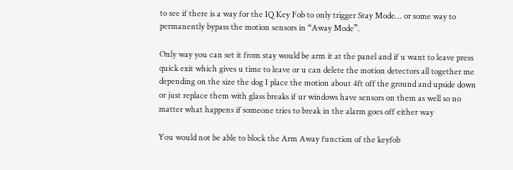to see if there is a way for the IQ Key Fob to only trigger Stay Mode… or some way to permanently bypass the motion sensors in “Away Mode”.

Only way you can set it from stay would be arm it at the panel and if u want to leave press quick exit which gives u time to leave or u can delete the motion detectors all together me depending on the size the dog I place the motion about 4ft off the ground and upside down or just replace them with glass breaks if ur windows have sensors on them as well so no matter what happens if someone tries to break in the alarm goes off either way

You would not be able to block the Arm Away function of the keyfob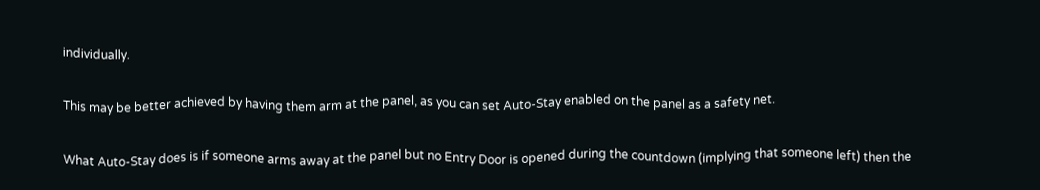individually.

This may be better achieved by having them arm at the panel, as you can set Auto-Stay enabled on the panel as a safety net.

What Auto-Stay does is if someone arms away at the panel but no Entry Door is opened during the countdown (implying that someone left) then the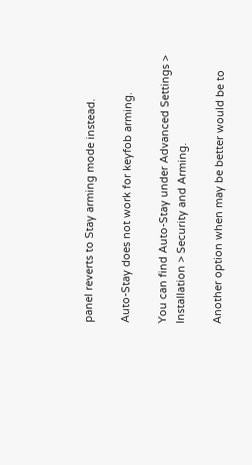panel reverts to Stay arming mode instead.

Auto-Stay does not work for keyfob arming.

You can find Auto-Stay under Advanced Settings > Installation > Security and Arming.

Another option when may be better would be to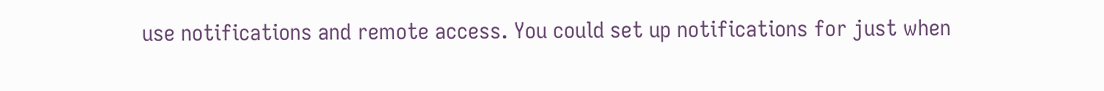use notifications and remote access. You could set up notifications for just when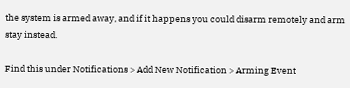the system is armed away, and if it happens you could disarm remotely and arm stay instead.

Find this under Notifications > Add New Notification > Arming Event